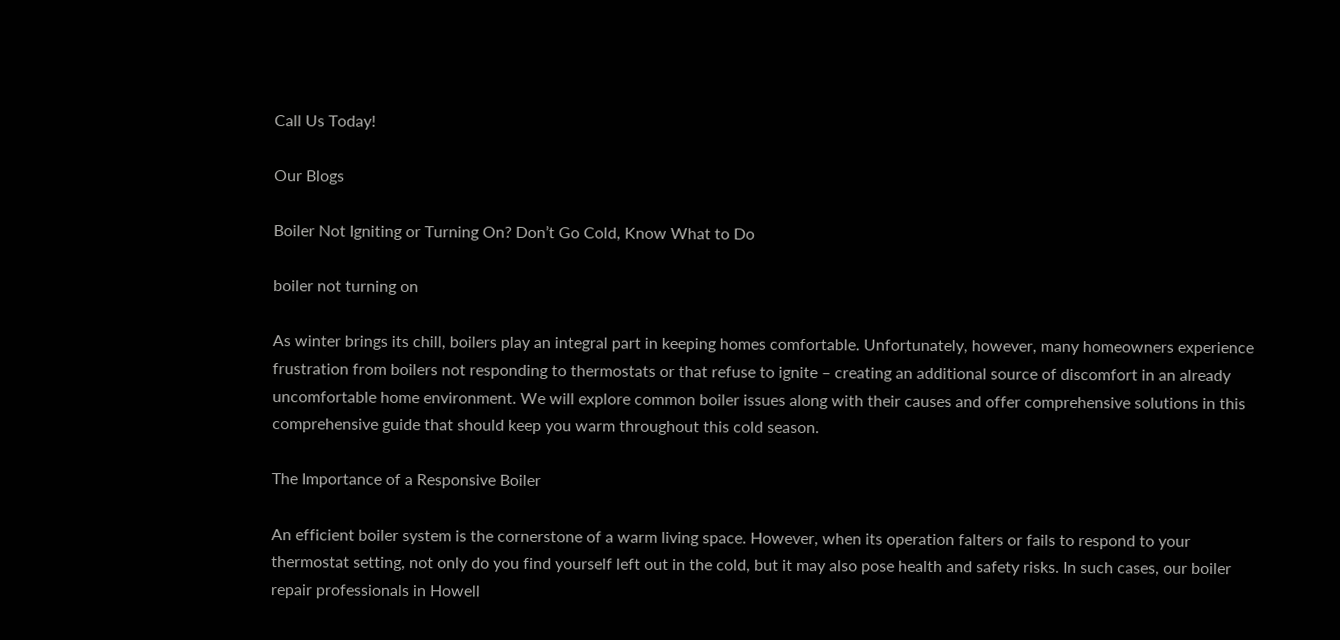Call Us Today!

Our Blogs

Boiler Not Igniting or Turning On? Don’t Go Cold, Know What to Do

boiler not turning on

As winter brings its chill, boilers play an integral part in keeping homes comfortable. Unfortunately, however, many homeowners experience frustration from boilers not responding to thermostats or that refuse to ignite – creating an additional source of discomfort in an already uncomfortable home environment. We will explore common boiler issues along with their causes and offer comprehensive solutions in this comprehensive guide that should keep you warm throughout this cold season.

The Importance of a Responsive Boiler

An efficient boiler system is the cornerstone of a warm living space. However, when its operation falters or fails to respond to your thermostat setting, not only do you find yourself left out in the cold, but it may also pose health and safety risks. In such cases, our boiler repair professionals in Howell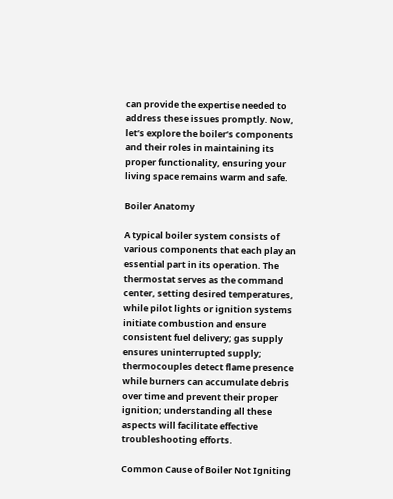can provide the expertise needed to address these issues promptly. Now, let’s explore the boiler’s components and their roles in maintaining its proper functionality, ensuring your living space remains warm and safe.

Boiler Anatomy

A typical boiler system consists of various components that each play an essential part in its operation. The thermostat serves as the command center, setting desired temperatures, while pilot lights or ignition systems initiate combustion and ensure consistent fuel delivery; gas supply ensures uninterrupted supply; thermocouples detect flame presence while burners can accumulate debris over time and prevent their proper ignition; understanding all these aspects will facilitate effective troubleshooting efforts.

Common Cause of Boiler Not Igniting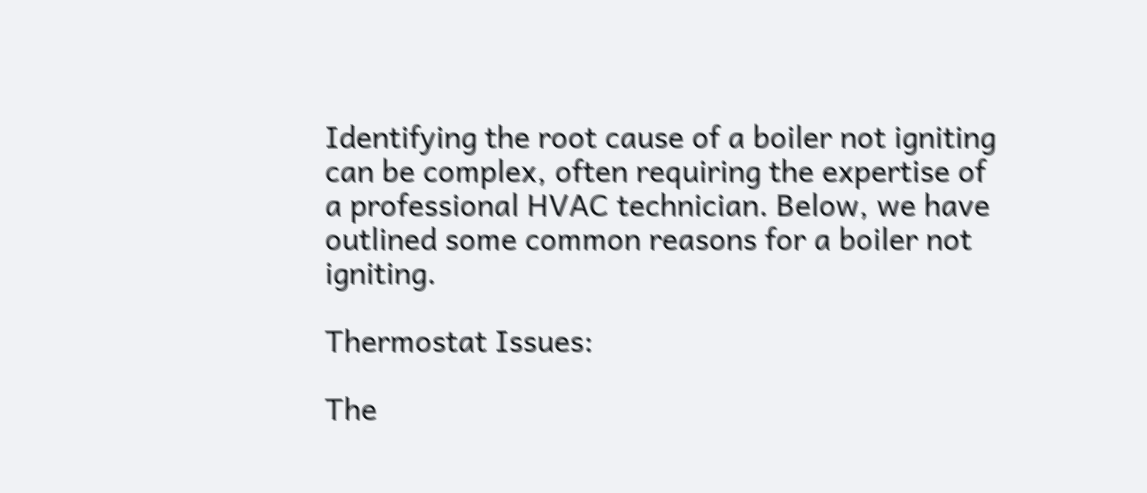Identifying the root cause of a boiler not igniting can be complex, often requiring the expertise of a professional HVAC technician. Below, we have outlined some common reasons for a boiler not igniting.

Thermostat Issues:

The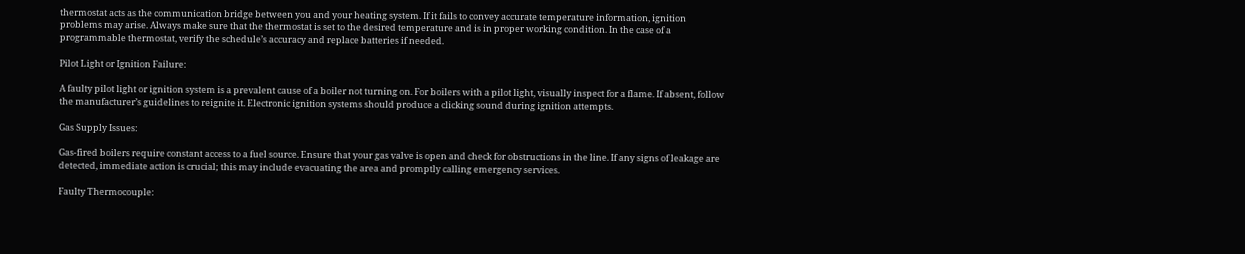thermostat acts as the communication bridge between you and your heating system. If it fails to convey accurate temperature information, ignition problems may arise. Always make sure that the thermostat is set to the desired temperature and is in proper working condition. In the case of a programmable thermostat, verify the schedule’s accuracy and replace batteries if needed.

Pilot Light or Ignition Failure:

A faulty pilot light or ignition system is a prevalent cause of a boiler not turning on. For boilers with a pilot light, visually inspect for a flame. If absent, follow the manufacturer’s guidelines to reignite it. Electronic ignition systems should produce a clicking sound during ignition attempts.

Gas Supply Issues:

Gas-fired boilers require constant access to a fuel source. Ensure that your gas valve is open and check for obstructions in the line. If any signs of leakage are detected, immediate action is crucial; this may include evacuating the area and promptly calling emergency services.

Faulty Thermocouple: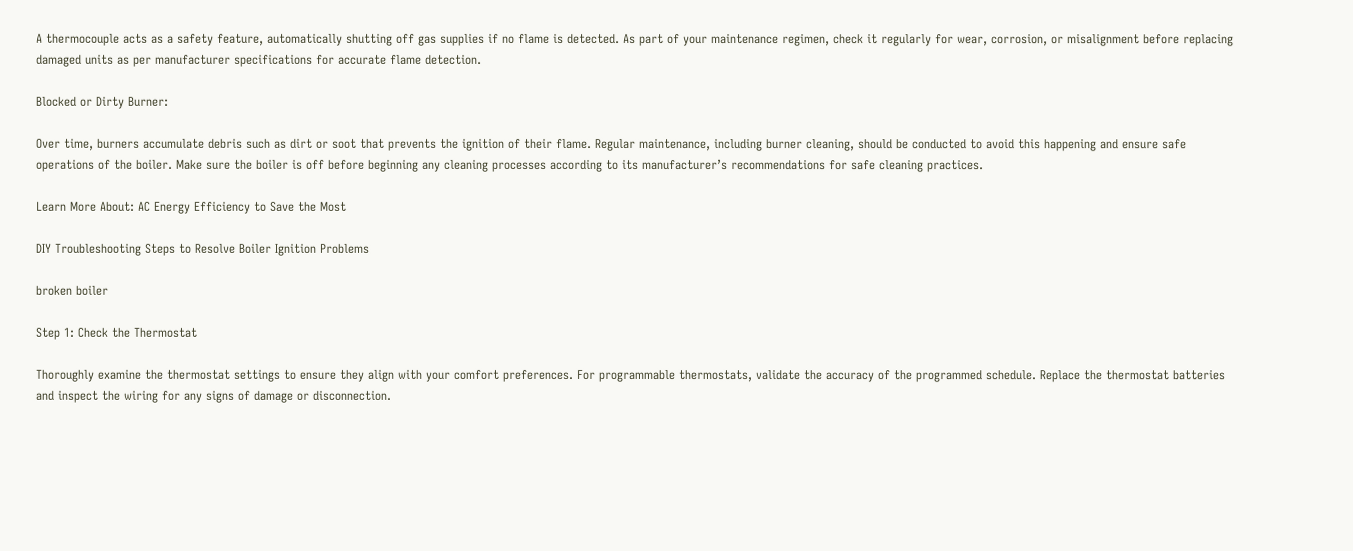A thermocouple acts as a safety feature, automatically shutting off gas supplies if no flame is detected. As part of your maintenance regimen, check it regularly for wear, corrosion, or misalignment before replacing damaged units as per manufacturer specifications for accurate flame detection.

Blocked or Dirty Burner:

Over time, burners accumulate debris such as dirt or soot that prevents the ignition of their flame. Regular maintenance, including burner cleaning, should be conducted to avoid this happening and ensure safe operations of the boiler. Make sure the boiler is off before beginning any cleaning processes according to its manufacturer’s recommendations for safe cleaning practices.

Learn More About: AC Energy Efficiency to Save the Most

DIY Troubleshooting Steps to Resolve Boiler Ignition Problems

broken boiler

Step 1: Check the Thermostat

Thoroughly examine the thermostat settings to ensure they align with your comfort preferences. For programmable thermostats, validate the accuracy of the programmed schedule. Replace the thermostat batteries and inspect the wiring for any signs of damage or disconnection.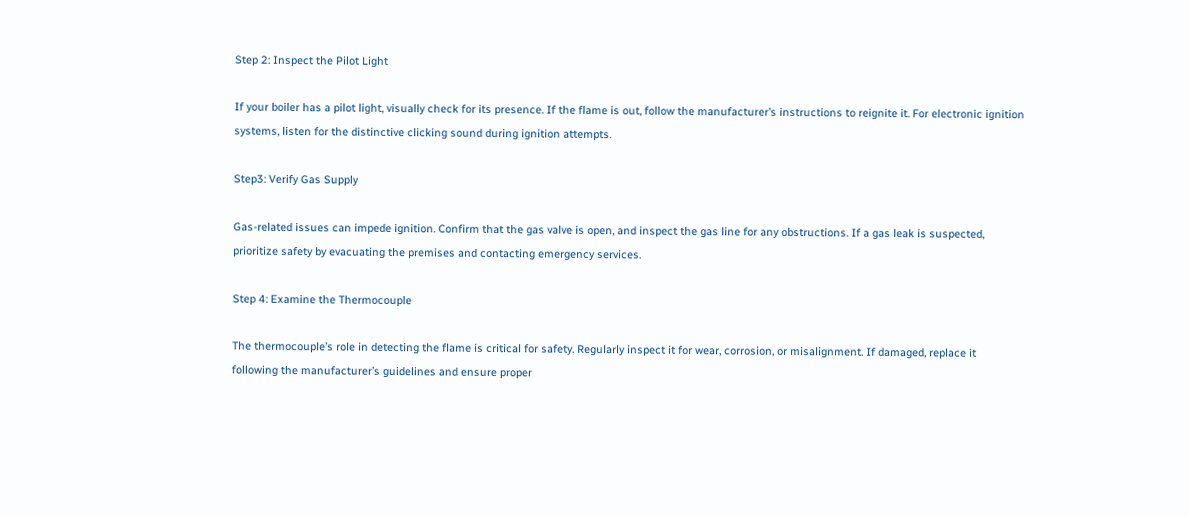Step 2: Inspect the Pilot Light

If your boiler has a pilot light, visually check for its presence. If the flame is out, follow the manufacturer’s instructions to reignite it. For electronic ignition systems, listen for the distinctive clicking sound during ignition attempts.

Step3: Verify Gas Supply

Gas-related issues can impede ignition. Confirm that the gas valve is open, and inspect the gas line for any obstructions. If a gas leak is suspected, prioritize safety by evacuating the premises and contacting emergency services.

Step 4: Examine the Thermocouple

The thermocouple’s role in detecting the flame is critical for safety. Regularly inspect it for wear, corrosion, or misalignment. If damaged, replace it following the manufacturer’s guidelines and ensure proper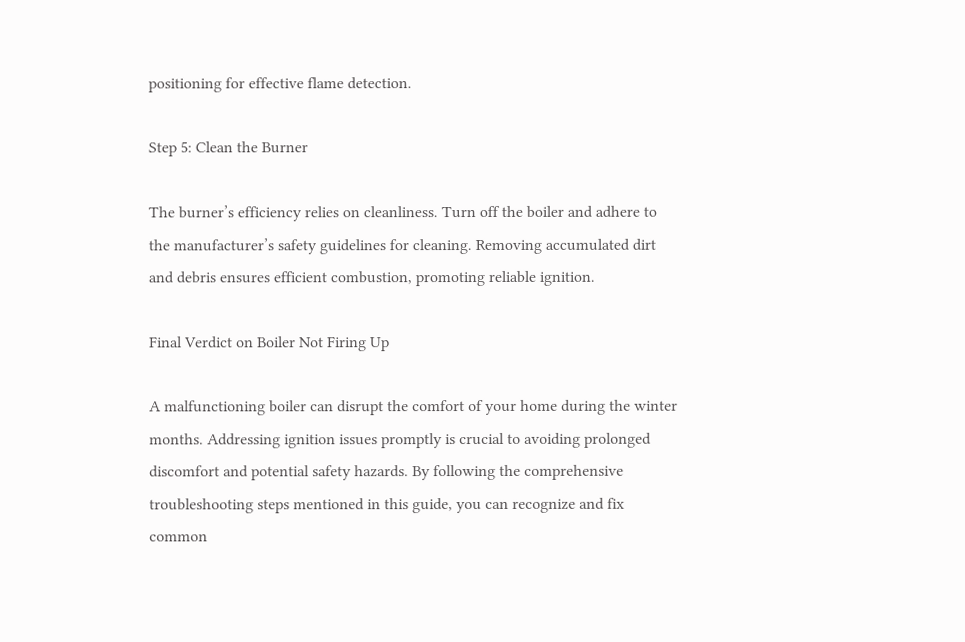positioning for effective flame detection.

Step 5: Clean the Burner

The burner’s efficiency relies on cleanliness. Turn off the boiler and adhere to the manufacturer’s safety guidelines for cleaning. Removing accumulated dirt and debris ensures efficient combustion, promoting reliable ignition.

Final Verdict on Boiler Not Firing Up

A malfunctioning boiler can disrupt the comfort of your home during the winter months. Addressing ignition issues promptly is crucial to avoiding prolonged discomfort and potential safety hazards. By following the comprehensive troubleshooting steps mentioned in this guide, you can recognize and fix common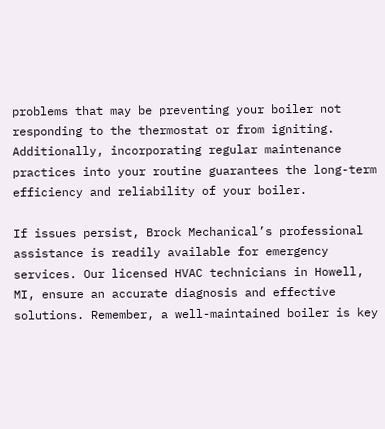problems that may be preventing your boiler not responding to the thermostat or from igniting. Additionally, incorporating regular maintenance practices into your routine guarantees the long-term efficiency and reliability of your boiler.

If issues persist, Brock Mechanical’s professional assistance is readily available for emergency services. Our licensed HVAC technicians in Howell, MI, ensure an accurate diagnosis and effective solutions. Remember, a well-maintained boiler is key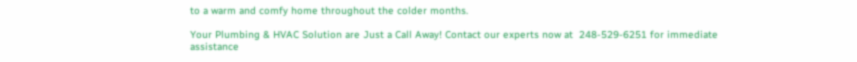to a warm and comfy home throughout the colder months.

Your Plumbing & HVAC Solution are Just a Call Away! Contact our experts now at  248-529-6251 for immediate assistance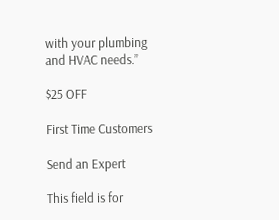with your plumbing and HVAC needs.”

$25 OFF

First Time Customers

Send an Expert

This field is for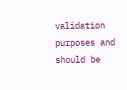validation purposes and should be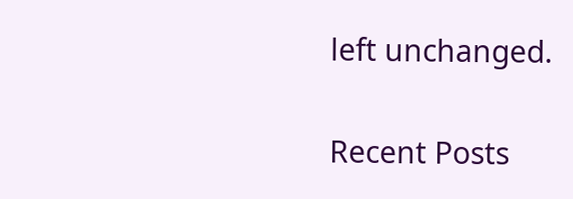left unchanged.


Recent Posts